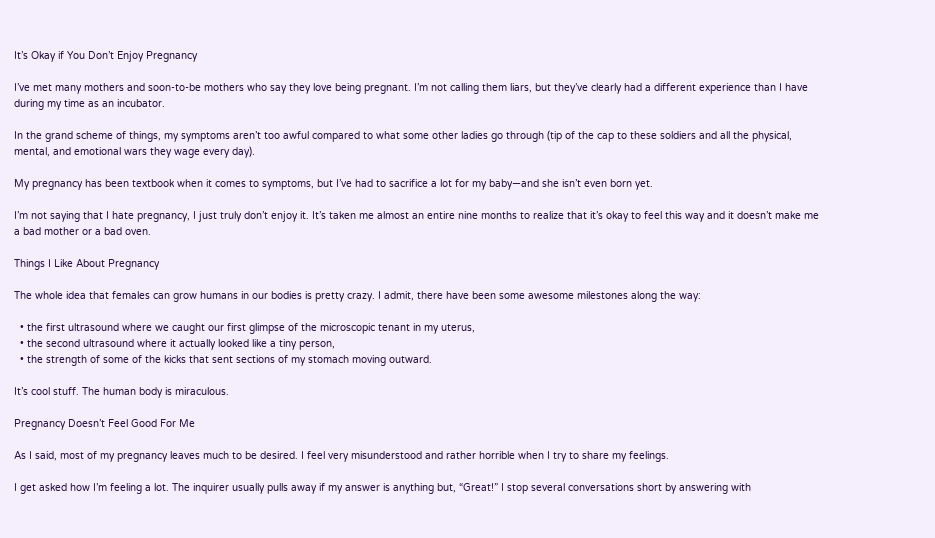It’s Okay if You Don’t Enjoy Pregnancy

I’ve met many mothers and soon-to-be mothers who say they love being pregnant. I’m not calling them liars, but they’ve clearly had a different experience than I have during my time as an incubator.

In the grand scheme of things, my symptoms aren’t too awful compared to what some other ladies go through (tip of the cap to these soldiers and all the physical, mental, and emotional wars they wage every day).

My pregnancy has been textbook when it comes to symptoms, but I’ve had to sacrifice a lot for my baby—and she isn’t even born yet.

I’m not saying that I hate pregnancy, I just truly don’t enjoy it. It’s taken me almost an entire nine months to realize that it’s okay to feel this way and it doesn’t make me a bad mother or a bad oven.

Things I Like About Pregnancy

The whole idea that females can grow humans in our bodies is pretty crazy. I admit, there have been some awesome milestones along the way:

  • the first ultrasound where we caught our first glimpse of the microscopic tenant in my uterus,
  • the second ultrasound where it actually looked like a tiny person,
  • the strength of some of the kicks that sent sections of my stomach moving outward.

It’s cool stuff. The human body is miraculous.

Pregnancy Doesn’t Feel Good For Me

As I said, most of my pregnancy leaves much to be desired. I feel very misunderstood and rather horrible when I try to share my feelings.

I get asked how I’m feeling a lot. The inquirer usually pulls away if my answer is anything but, “Great!” I stop several conversations short by answering with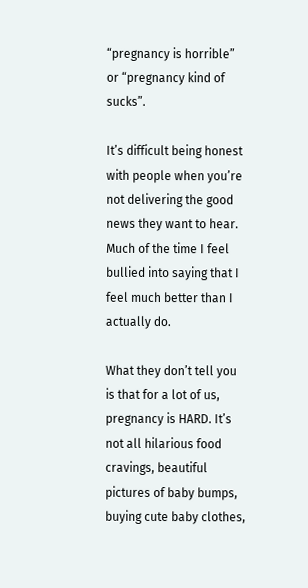“pregnancy is horrible” or “pregnancy kind of sucks”.

It’s difficult being honest with people when you’re not delivering the good news they want to hear. Much of the time I feel bullied into saying that I feel much better than I actually do.

What they don’t tell you is that for a lot of us, pregnancy is HARD. It’s not all hilarious food cravings, beautiful pictures of baby bumps, buying cute baby clothes,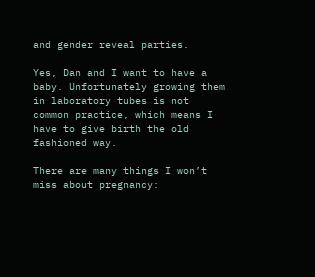and gender reveal parties.

Yes, Dan and I want to have a baby. Unfortunately growing them in laboratory tubes is not common practice, which means I have to give birth the old fashioned way.

There are many things I won’t miss about pregnancy: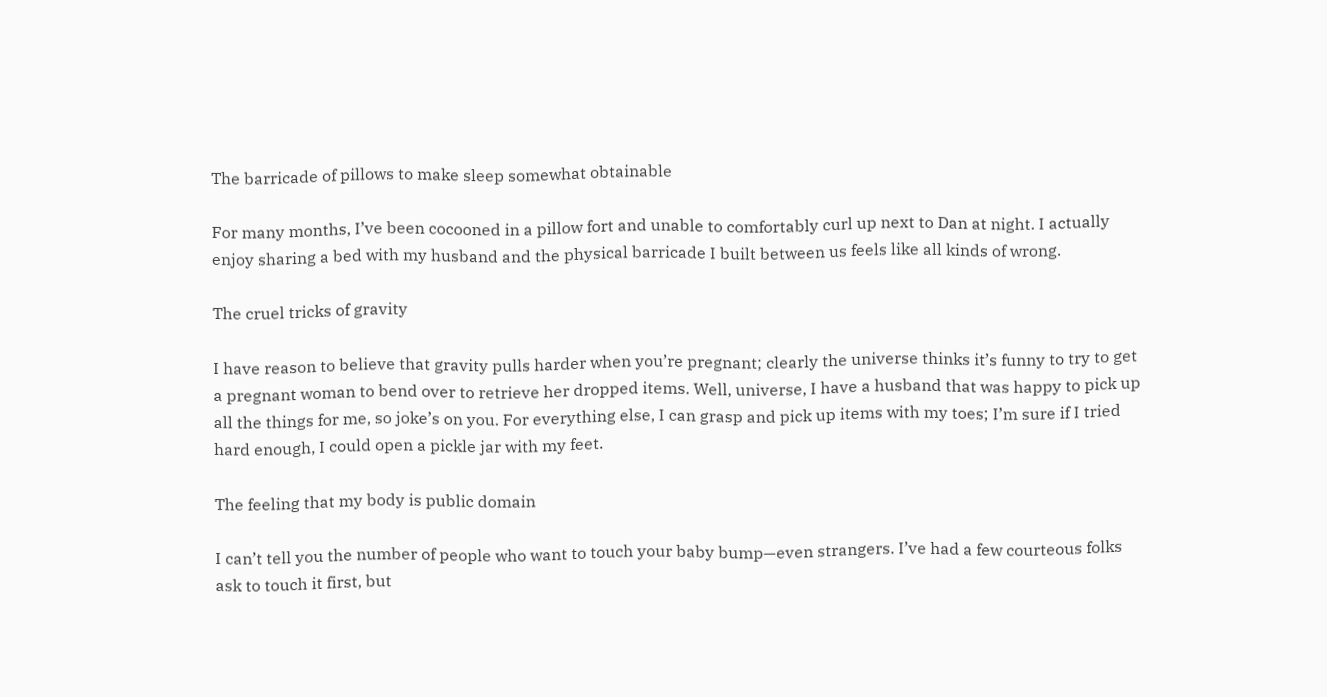The barricade of pillows to make sleep somewhat obtainable

For many months, I’ve been cocooned in a pillow fort and unable to comfortably curl up next to Dan at night. I actually enjoy sharing a bed with my husband and the physical barricade I built between us feels like all kinds of wrong.

The cruel tricks of gravity

I have reason to believe that gravity pulls harder when you’re pregnant; clearly the universe thinks it’s funny to try to get a pregnant woman to bend over to retrieve her dropped items. Well, universe, I have a husband that was happy to pick up all the things for me, so joke’s on you. For everything else, I can grasp and pick up items with my toes; I’m sure if I tried hard enough, I could open a pickle jar with my feet.

The feeling that my body is public domain

I can’t tell you the number of people who want to touch your baby bump—even strangers. I’ve had a few courteous folks ask to touch it first, but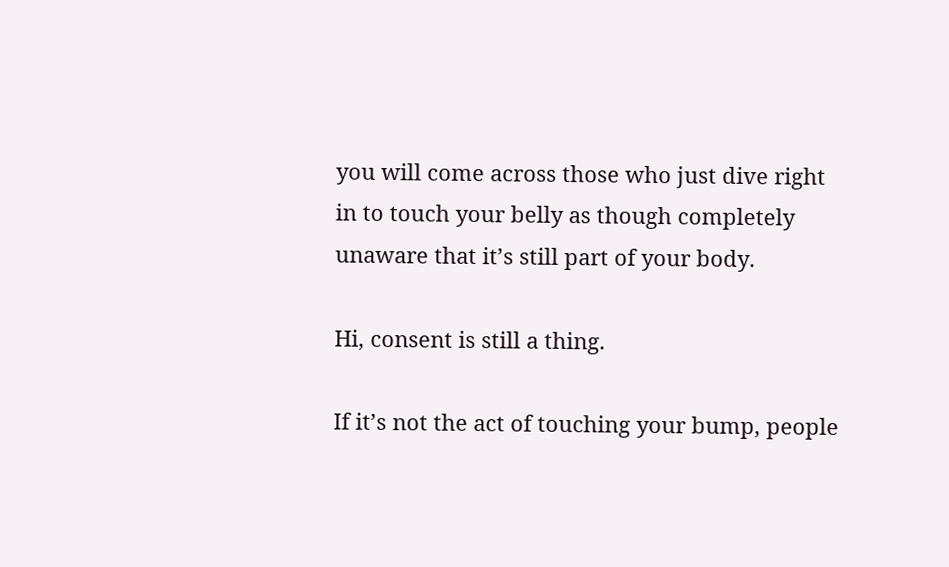you will come across those who just dive right in to touch your belly as though completely unaware that it’s still part of your body.

Hi, consent is still a thing.

If it’s not the act of touching your bump, people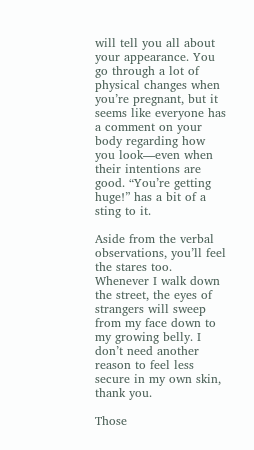will tell you all about your appearance. You go through a lot of physical changes when you’re pregnant, but it seems like everyone has a comment on your body regarding how you look—even when their intentions are good. “You’re getting huge!” has a bit of a sting to it.

Aside from the verbal observations, you’ll feel the stares too. Whenever I walk down the street, the eyes of strangers will sweep from my face down to my growing belly. I don’t need another reason to feel less secure in my own skin, thank you.

Those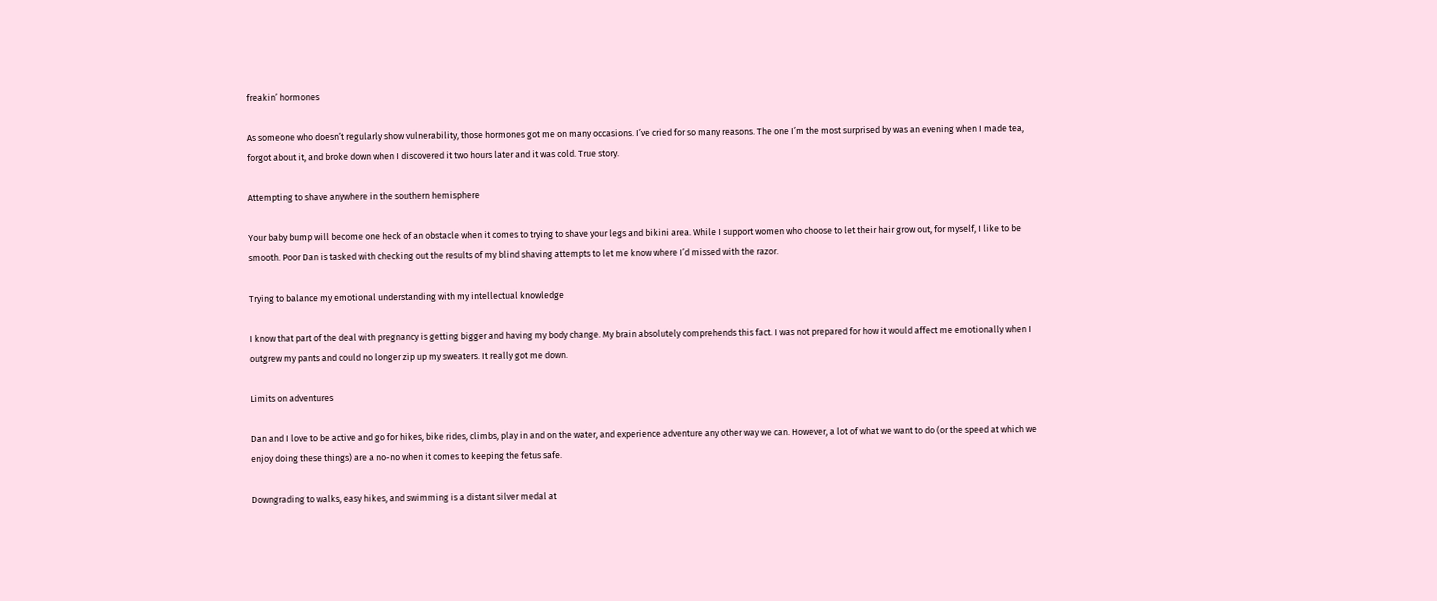freakin’ hormones

As someone who doesn’t regularly show vulnerability, those hormones got me on many occasions. I’ve cried for so many reasons. The one I’m the most surprised by was an evening when I made tea, forgot about it, and broke down when I discovered it two hours later and it was cold. True story.

Attempting to shave anywhere in the southern hemisphere

Your baby bump will become one heck of an obstacle when it comes to trying to shave your legs and bikini area. While I support women who choose to let their hair grow out, for myself, I like to be smooth. Poor Dan is tasked with checking out the results of my blind shaving attempts to let me know where I’d missed with the razor.

Trying to balance my emotional understanding with my intellectual knowledge

I know that part of the deal with pregnancy is getting bigger and having my body change. My brain absolutely comprehends this fact. I was not prepared for how it would affect me emotionally when I outgrew my pants and could no longer zip up my sweaters. It really got me down.

Limits on adventures

Dan and I love to be active and go for hikes, bike rides, climbs, play in and on the water, and experience adventure any other way we can. However, a lot of what we want to do (or the speed at which we enjoy doing these things) are a no-no when it comes to keeping the fetus safe.

Downgrading to walks, easy hikes, and swimming is a distant silver medal at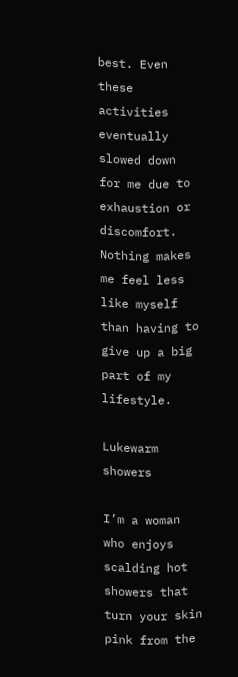best. Even these activities eventually slowed down for me due to exhaustion or discomfort. Nothing makes me feel less like myself than having to give up a big part of my lifestyle.

Lukewarm showers

I’m a woman who enjoys scalding hot showers that turn your skin pink from the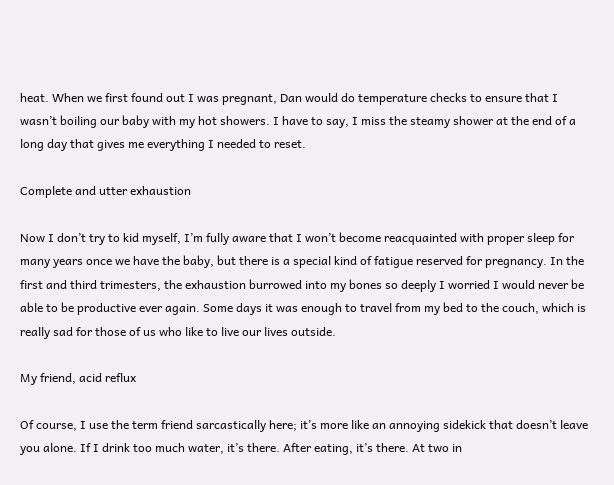heat. When we first found out I was pregnant, Dan would do temperature checks to ensure that I wasn’t boiling our baby with my hot showers. I have to say, I miss the steamy shower at the end of a long day that gives me everything I needed to reset.

Complete and utter exhaustion

Now I don’t try to kid myself, I’m fully aware that I won’t become reacquainted with proper sleep for many years once we have the baby, but there is a special kind of fatigue reserved for pregnancy. In the first and third trimesters, the exhaustion burrowed into my bones so deeply I worried I would never be able to be productive ever again. Some days it was enough to travel from my bed to the couch, which is really sad for those of us who like to live our lives outside.

My friend, acid reflux

Of course, I use the term friend sarcastically here; it’s more like an annoying sidekick that doesn’t leave you alone. If I drink too much water, it’s there. After eating, it’s there. At two in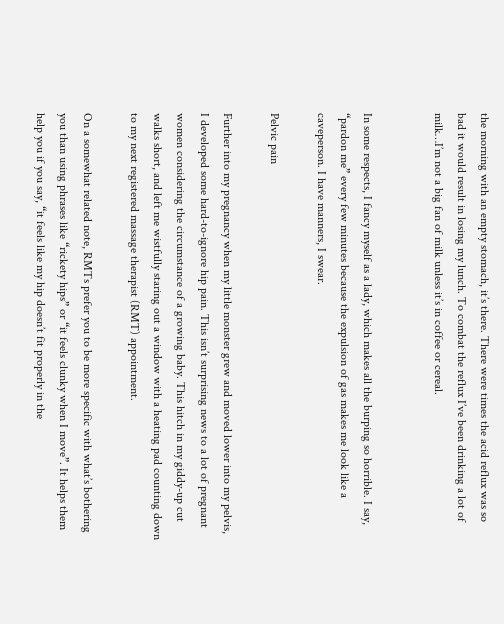the morning with an empty stomach, it’s there. There were times the acid reflux was so bad it would result in losing my lunch. To combat the reflux I’ve been drinking a lot of milk…I’m not a big fan of milk unless it’s in coffee or cereal.


In some respects, I fancy myself as a lady, which makes all the burping so horrible. I say, “pardon me” every few minutes because the expulsion of gas makes me look like a caveperson. I have manners, I swear.

Pelvic pain

Further into my pregnancy when my little monster grew and moved lower into my pelvis, I developed some hard-to-ignore hip pain. This isn’t surprising news to a lot of pregnant women considering the circumstance of a growing baby. This hitch in my giddy-up cut walks short, and left me wistfully staring out a window with a heating pad counting down to my next registered massage therapist (RMT) appointment.

On a somewhat related note, RMTs prefer you to be more specific with what’s bothering you than using phrases like “rickety hips” or “it feels clunky when I move”. It helps them help you if you say, “it feels like my hip doesn’t fit properly in the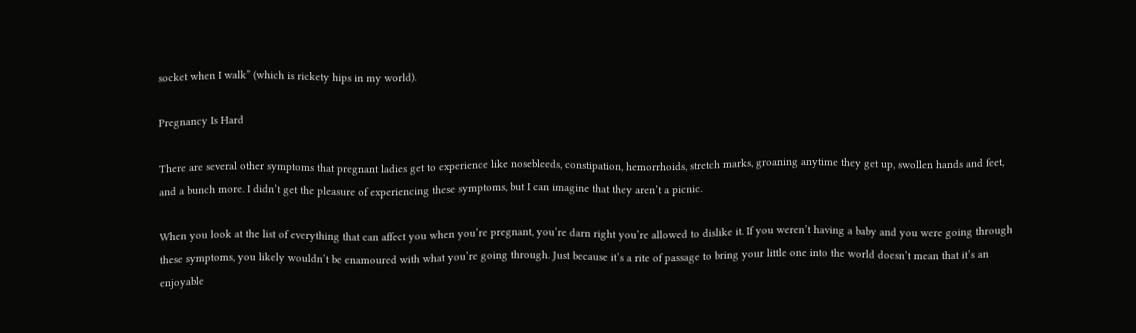socket when I walk” (which is rickety hips in my world).

Pregnancy Is Hard

There are several other symptoms that pregnant ladies get to experience like nosebleeds, constipation, hemorrhoids, stretch marks, groaning anytime they get up, swollen hands and feet, and a bunch more. I didn’t get the pleasure of experiencing these symptoms, but I can imagine that they aren’t a picnic.

When you look at the list of everything that can affect you when you’re pregnant, you’re darn right you’re allowed to dislike it. If you weren’t having a baby and you were going through these symptoms, you likely wouldn’t be enamoured with what you’re going through. Just because it’s a rite of passage to bring your little one into the world doesn’t mean that it’s an enjoyable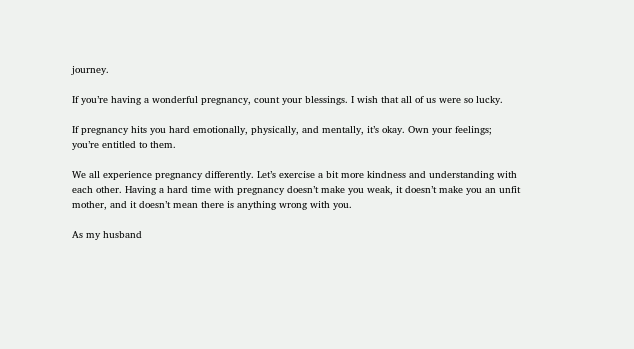journey.

If you’re having a wonderful pregnancy, count your blessings. I wish that all of us were so lucky.

If pregnancy hits you hard emotionally, physically, and mentally, it’s okay. Own your feelings; you’re entitled to them.

We all experience pregnancy differently. Let’s exercise a bit more kindness and understanding with each other. Having a hard time with pregnancy doesn’t make you weak, it doesn’t make you an unfit mother, and it doesn’t mean there is anything wrong with you.

As my husband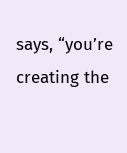says, “you’re creating the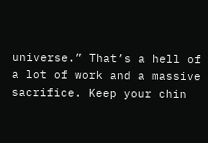universe.” That’s a hell of a lot of work and a massive sacrifice. Keep your chin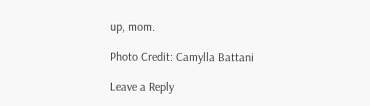up, mom.

Photo Credit: Camylla Battani

Leave a Reply